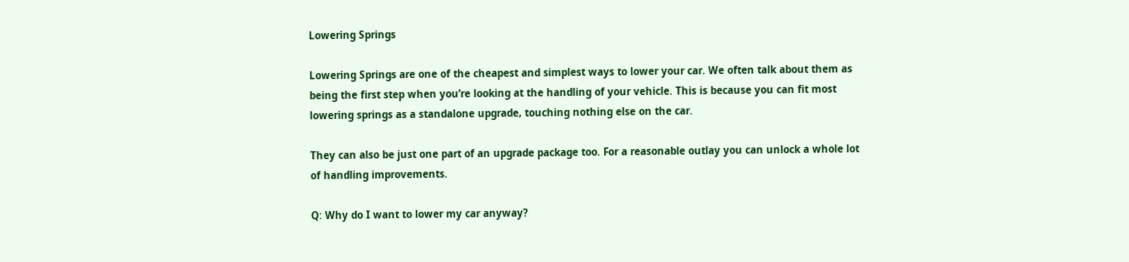Lowering Springs

Lowering Springs are one of the cheapest and simplest ways to lower your car. We often talk about them as being the first step when you’re looking at the handling of your vehicle. This is because you can fit most lowering springs as a standalone upgrade, touching nothing else on the car.

They can also be just one part of an upgrade package too. For a reasonable outlay you can unlock a whole lot of handling improvements.

Q: Why do I want to lower my car anyway?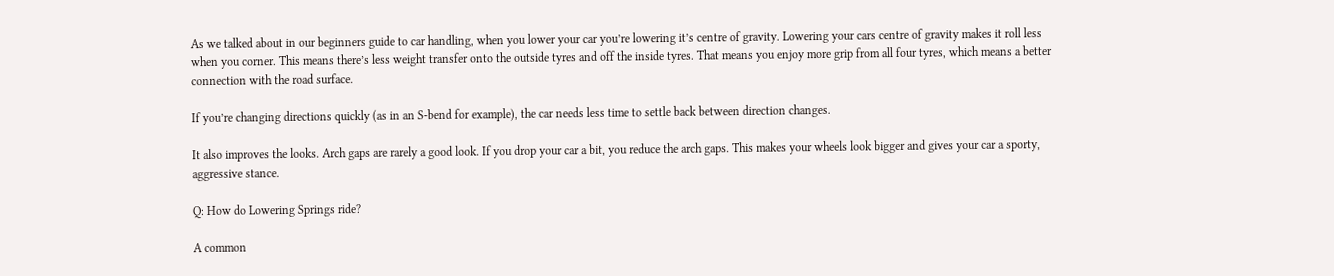As we talked about in our beginners guide to car handling, when you lower your car you’re lowering it’s centre of gravity. Lowering your cars centre of gravity makes it roll less when you corner. This means there’s less weight transfer onto the outside tyres and off the inside tyres. That means you enjoy more grip from all four tyres, which means a better connection with the road surface.

If you’re changing directions quickly (as in an S-bend for example), the car needs less time to settle back between direction changes.

It also improves the looks. Arch gaps are rarely a good look. If you drop your car a bit, you reduce the arch gaps. This makes your wheels look bigger and gives your car a sporty, aggressive stance.

Q: How do Lowering Springs ride?

A common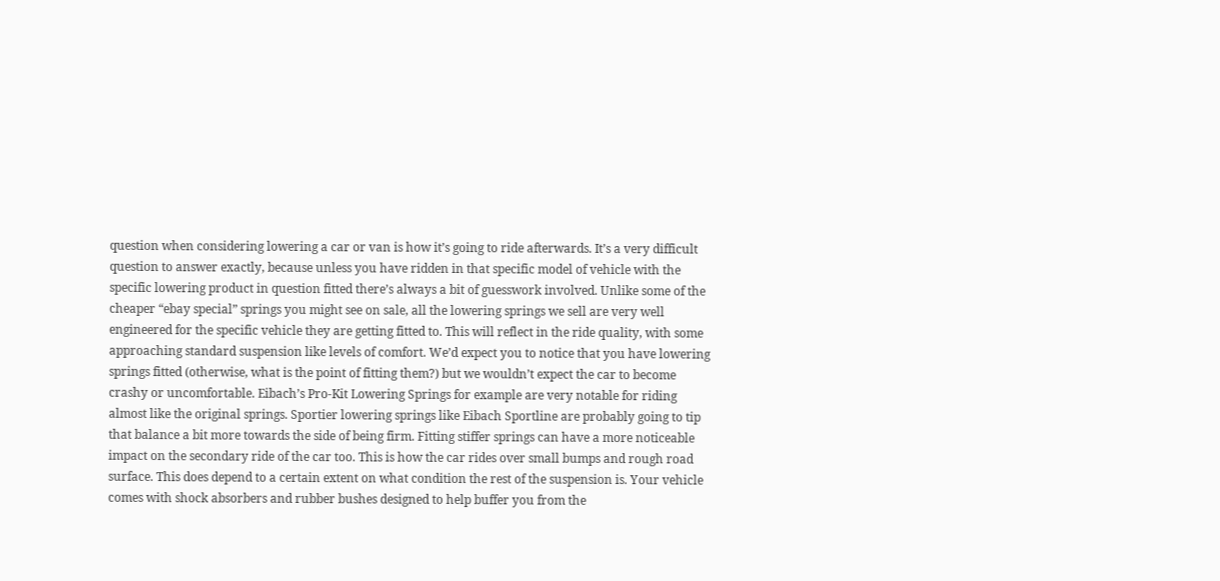question when considering lowering a car or van is how it’s going to ride afterwards. It’s a very difficult question to answer exactly, because unless you have ridden in that specific model of vehicle with the specific lowering product in question fitted there’s always a bit of guesswork involved. Unlike some of the cheaper “ebay special” springs you might see on sale, all the lowering springs we sell are very well engineered for the specific vehicle they are getting fitted to. This will reflect in the ride quality, with some approaching standard suspension like levels of comfort. We’d expect you to notice that you have lowering springs fitted (otherwise, what is the point of fitting them?) but we wouldn’t expect the car to become crashy or uncomfortable. Eibach’s Pro-Kit Lowering Springs for example are very notable for riding almost like the original springs. Sportier lowering springs like Eibach Sportline are probably going to tip that balance a bit more towards the side of being firm. Fitting stiffer springs can have a more noticeable impact on the secondary ride of the car too. This is how the car rides over small bumps and rough road surface. This does depend to a certain extent on what condition the rest of the suspension is. Your vehicle comes with shock absorbers and rubber bushes designed to help buffer you from the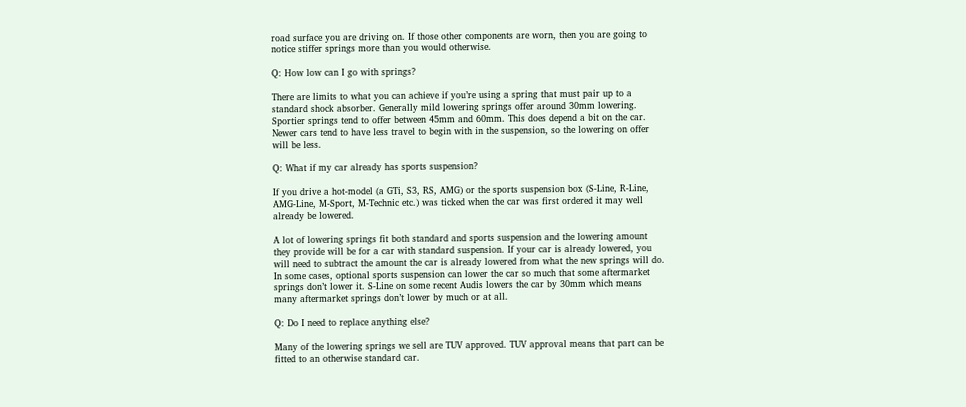road surface you are driving on. If those other components are worn, then you are going to notice stiffer springs more than you would otherwise.

Q: How low can I go with springs?

There are limits to what you can achieve if you’re using a spring that must pair up to a standard shock absorber. Generally mild lowering springs offer around 30mm lowering. Sportier springs tend to offer between 45mm and 60mm. This does depend a bit on the car. Newer cars tend to have less travel to begin with in the suspension, so the lowering on offer will be less.

Q: What if my car already has sports suspension?

If you drive a hot-model (a GTi, S3, RS, AMG) or the sports suspension box (S-Line, R-Line, AMG-Line, M-Sport, M-Technic etc.) was ticked when the car was first ordered it may well already be lowered.

A lot of lowering springs fit both standard and sports suspension and the lowering amount they provide will be for a car with standard suspension. If your car is already lowered, you will need to subtract the amount the car is already lowered from what the new springs will do. In some cases, optional sports suspension can lower the car so much that some aftermarket springs don’t lower it. S-Line on some recent Audis lowers the car by 30mm which means many aftermarket springs don’t lower by much or at all.

Q: Do I need to replace anything else?

Many of the lowering springs we sell are TUV approved. TUV approval means that part can be fitted to an otherwise standard car.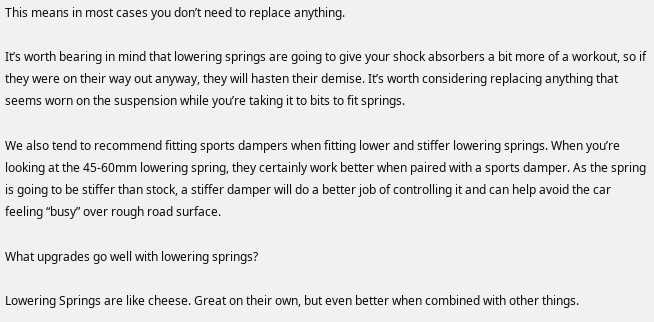This means in most cases you don’t need to replace anything.

It’s worth bearing in mind that lowering springs are going to give your shock absorbers a bit more of a workout, so if they were on their way out anyway, they will hasten their demise. It’s worth considering replacing anything that seems worn on the suspension while you’re taking it to bits to fit springs.

We also tend to recommend fitting sports dampers when fitting lower and stiffer lowering springs. When you’re looking at the 45-60mm lowering spring, they certainly work better when paired with a sports damper. As the spring is going to be stiffer than stock, a stiffer damper will do a better job of controlling it and can help avoid the car feeling “busy” over rough road surface.

What upgrades go well with lowering springs?

Lowering Springs are like cheese. Great on their own, but even better when combined with other things.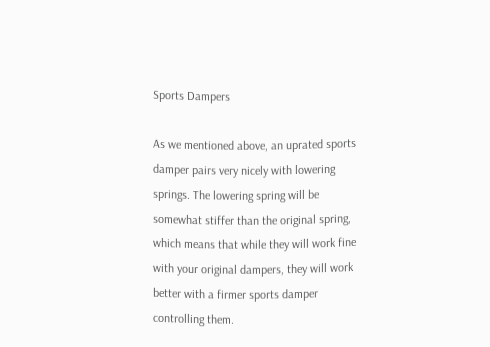Sports Dampers

As we mentioned above, an uprated sports damper pairs very nicely with lowering springs. The lowering spring will be somewhat stiffer than the original spring, which means that while they will work fine with your original dampers, they will work better with a firmer sports damper controlling them.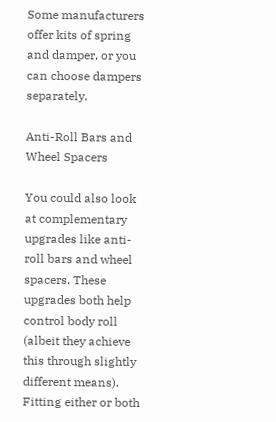Some manufacturers offer kits of spring and damper, or you can choose dampers separately.

Anti-Roll Bars and Wheel Spacers

You could also look at complementary upgrades like anti-roll bars and wheel spacers. These upgrades both help control body roll (albeit they achieve this through slightly different means). Fitting either or both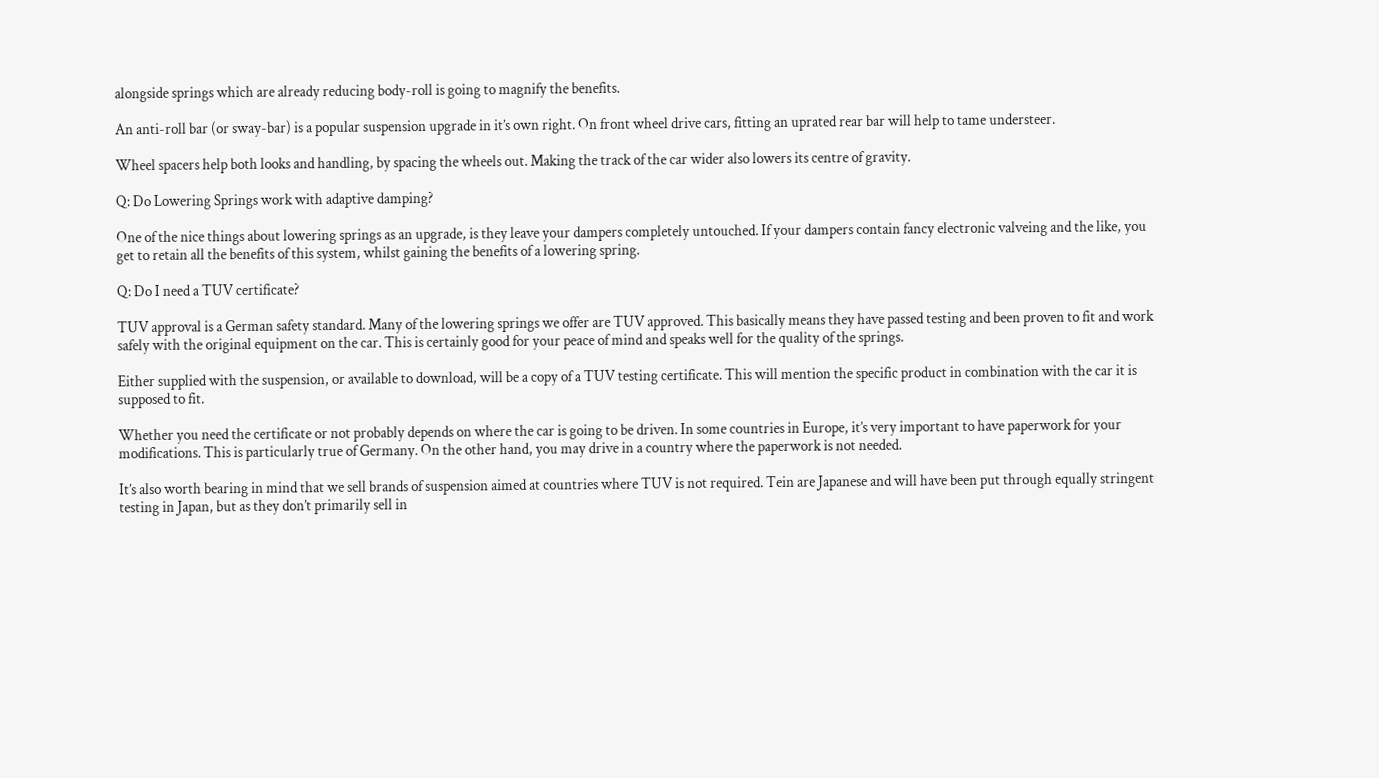alongside springs which are already reducing body-roll is going to magnify the benefits.

An anti-roll bar (or sway-bar) is a popular suspension upgrade in it’s own right. On front wheel drive cars, fitting an uprated rear bar will help to tame understeer.

Wheel spacers help both looks and handling, by spacing the wheels out. Making the track of the car wider also lowers its centre of gravity.

Q: Do Lowering Springs work with adaptive damping?

One of the nice things about lowering springs as an upgrade, is they leave your dampers completely untouched. If your dampers contain fancy electronic valveing and the like, you get to retain all the benefits of this system, whilst gaining the benefits of a lowering spring.

Q: Do I need a TUV certificate?

TUV approval is a German safety standard. Many of the lowering springs we offer are TUV approved. This basically means they have passed testing and been proven to fit and work safely with the original equipment on the car. This is certainly good for your peace of mind and speaks well for the quality of the springs.

Either supplied with the suspension, or available to download, will be a copy of a TUV testing certificate. This will mention the specific product in combination with the car it is supposed to fit.

Whether you need the certificate or not probably depends on where the car is going to be driven. In some countries in Europe, it’s very important to have paperwork for your modifications. This is particularly true of Germany. On the other hand, you may drive in a country where the paperwork is not needed.

It’s also worth bearing in mind that we sell brands of suspension aimed at countries where TUV is not required. Tein are Japanese and will have been put through equally stringent testing in Japan, but as they don’t primarily sell in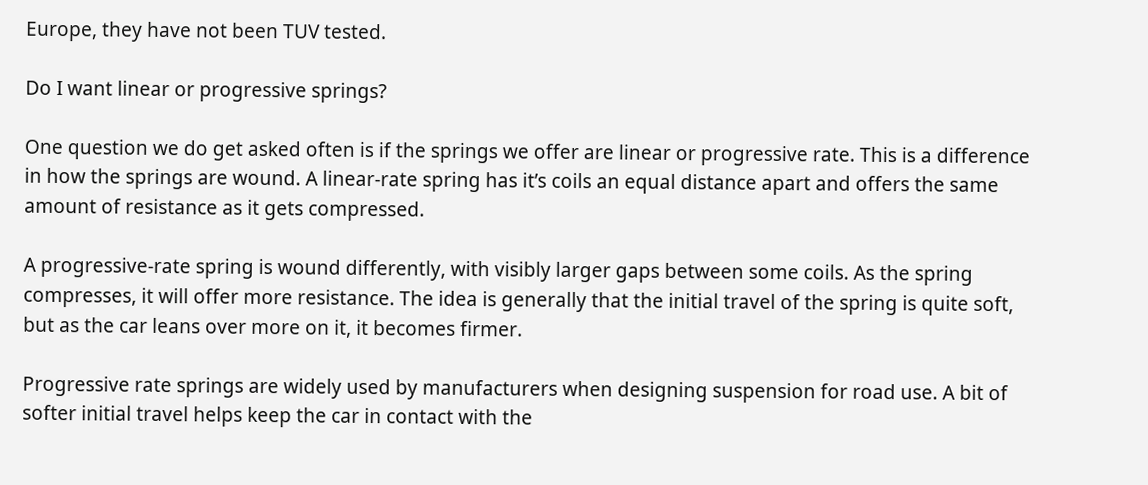Europe, they have not been TUV tested.

Do I want linear or progressive springs?

One question we do get asked often is if the springs we offer are linear or progressive rate. This is a difference in how the springs are wound. A linear-rate spring has it’s coils an equal distance apart and offers the same amount of resistance as it gets compressed.

A progressive-rate spring is wound differently, with visibly larger gaps between some coils. As the spring compresses, it will offer more resistance. The idea is generally that the initial travel of the spring is quite soft, but as the car leans over more on it, it becomes firmer.

Progressive rate springs are widely used by manufacturers when designing suspension for road use. A bit of softer initial travel helps keep the car in contact with the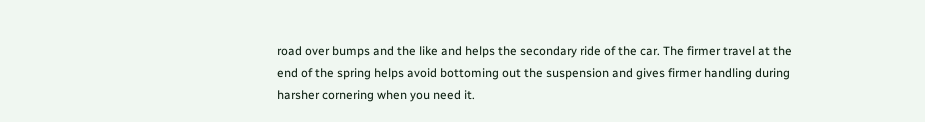road over bumps and the like and helps the secondary ride of the car. The firmer travel at the end of the spring helps avoid bottoming out the suspension and gives firmer handling during harsher cornering when you need it.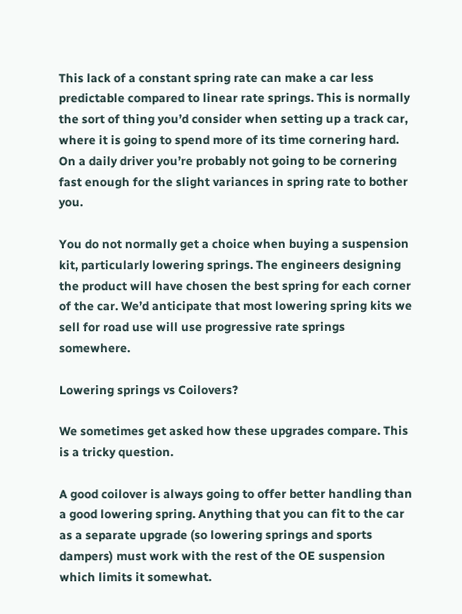This lack of a constant spring rate can make a car less predictable compared to linear rate springs. This is normally the sort of thing you’d consider when setting up a track car, where it is going to spend more of its time cornering hard. On a daily driver you’re probably not going to be cornering fast enough for the slight variances in spring rate to bother you.

You do not normally get a choice when buying a suspension kit, particularly lowering springs. The engineers designing the product will have chosen the best spring for each corner of the car. We’d anticipate that most lowering spring kits we sell for road use will use progressive rate springs somewhere.

Lowering springs vs Coilovers?

We sometimes get asked how these upgrades compare. This is a tricky question.

A good coilover is always going to offer better handling than a good lowering spring. Anything that you can fit to the car as a separate upgrade (so lowering springs and sports dampers) must work with the rest of the OE suspension which limits it somewhat.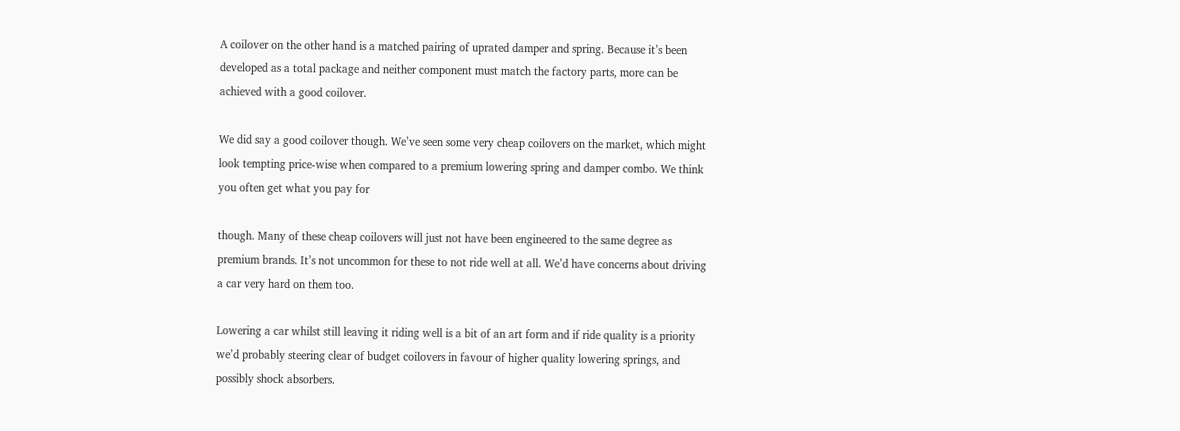A coilover on the other hand is a matched pairing of uprated damper and spring. Because it’s been developed as a total package and neither component must match the factory parts, more can be achieved with a good coilover.

We did say a good coilover though. We’ve seen some very cheap coilovers on the market, which might look tempting price-wise when compared to a premium lowering spring and damper combo. We think you often get what you pay for

though. Many of these cheap coilovers will just not have been engineered to the same degree as premium brands. It’s not uncommon for these to not ride well at all. We’d have concerns about driving a car very hard on them too.

Lowering a car whilst still leaving it riding well is a bit of an art form and if ride quality is a priority we’d probably steering clear of budget coilovers in favour of higher quality lowering springs, and possibly shock absorbers.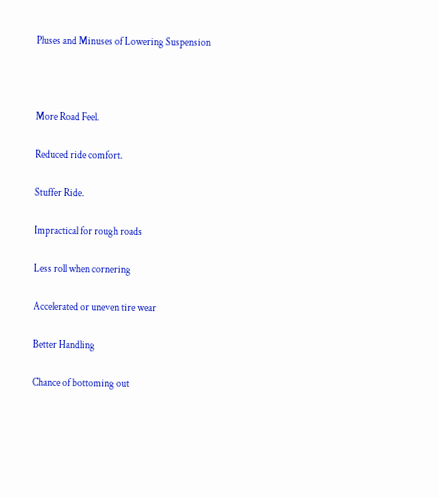Pluses and Minuses of Lowering Suspension



More Road Feel.

Reduced ride comfort.

Stuffer Ride.

Impractical for rough roads

Less roll when cornering

Accelerated or uneven tire wear

Better Handling

Chance of bottoming out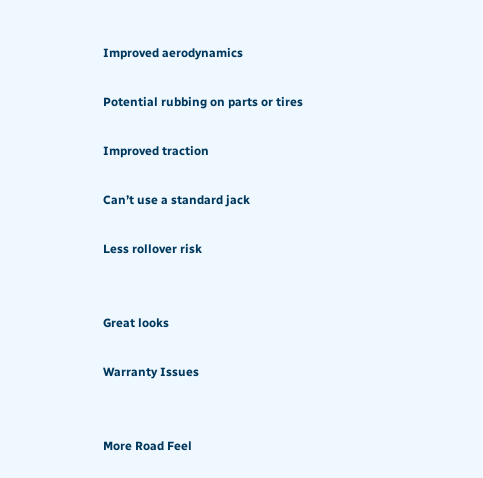Improved aerodynamics

Potential rubbing on parts or tires

Improved traction

Can’t use a standard jack

Less rollover risk


Great looks

Warranty Issues


More Road Feel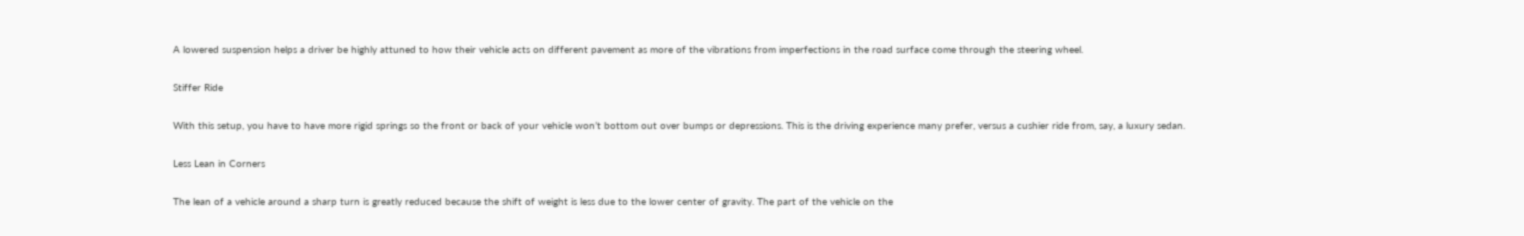A lowered suspension helps a driver be highly attuned to how their vehicle acts on different pavement as more of the vibrations from imperfections in the road surface come through the steering wheel.

Stiffer Ride

With this setup, you have to have more rigid springs so the front or back of your vehicle won’t bottom out over bumps or depressions. This is the driving experience many prefer, versus a cushier ride from, say, a luxury sedan.

Less Lean in Corners

The lean of a vehicle around a sharp turn is greatly reduced because the shift of weight is less due to the lower center of gravity. The part of the vehicle on the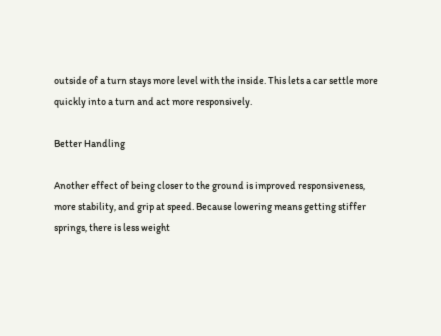outside of a turn stays more level with the inside. This lets a car settle more quickly into a turn and act more responsively.

Better Handling

Another effect of being closer to the ground is improved responsiveness, more stability, and grip at speed. Because lowering means getting stiffer springs, there is less weight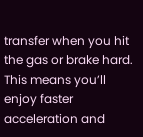transfer when you hit the gas or brake hard. This means you’ll enjoy faster acceleration and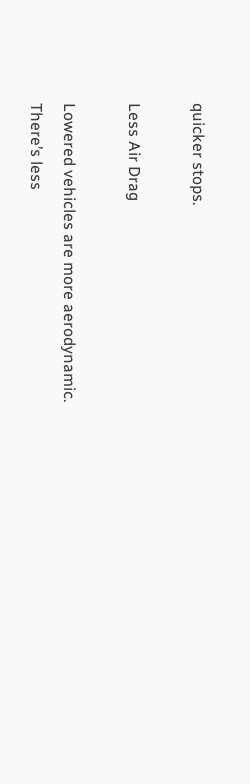quicker stops.

Less Air Drag

Lowered vehicles are more aerodynamic. There’s less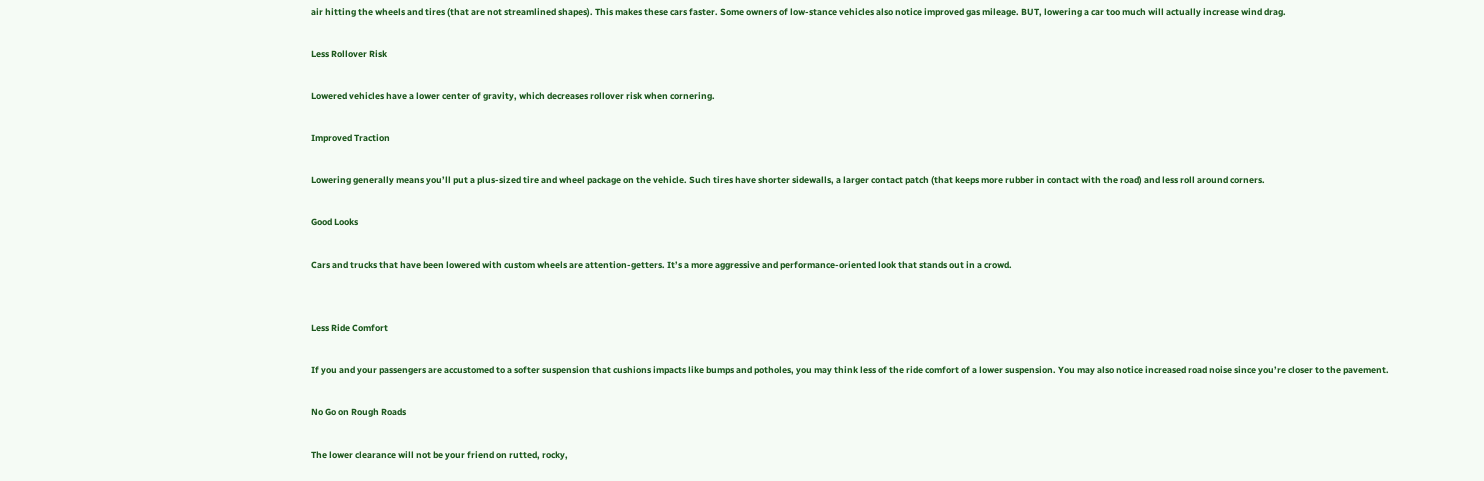air hitting the wheels and tires (that are not streamlined shapes). This makes these cars faster. Some owners of low-stance vehicles also notice improved gas mileage. BUT, lowering a car too much will actually increase wind drag.

Less Rollover Risk

Lowered vehicles have a lower center of gravity, which decreases rollover risk when cornering.

Improved Traction

Lowering generally means you’ll put a plus-sized tire and wheel package on the vehicle. Such tires have shorter sidewalls, a larger contact patch (that keeps more rubber in contact with the road) and less roll around corners.

Good Looks

Cars and trucks that have been lowered with custom wheels are attention-getters. It’s a more aggressive and performance-oriented look that stands out in a crowd.


Less Ride Comfort

If you and your passengers are accustomed to a softer suspension that cushions impacts like bumps and potholes, you may think less of the ride comfort of a lower suspension. You may also notice increased road noise since you’re closer to the pavement.

No Go on Rough Roads

The lower clearance will not be your friend on rutted, rocky,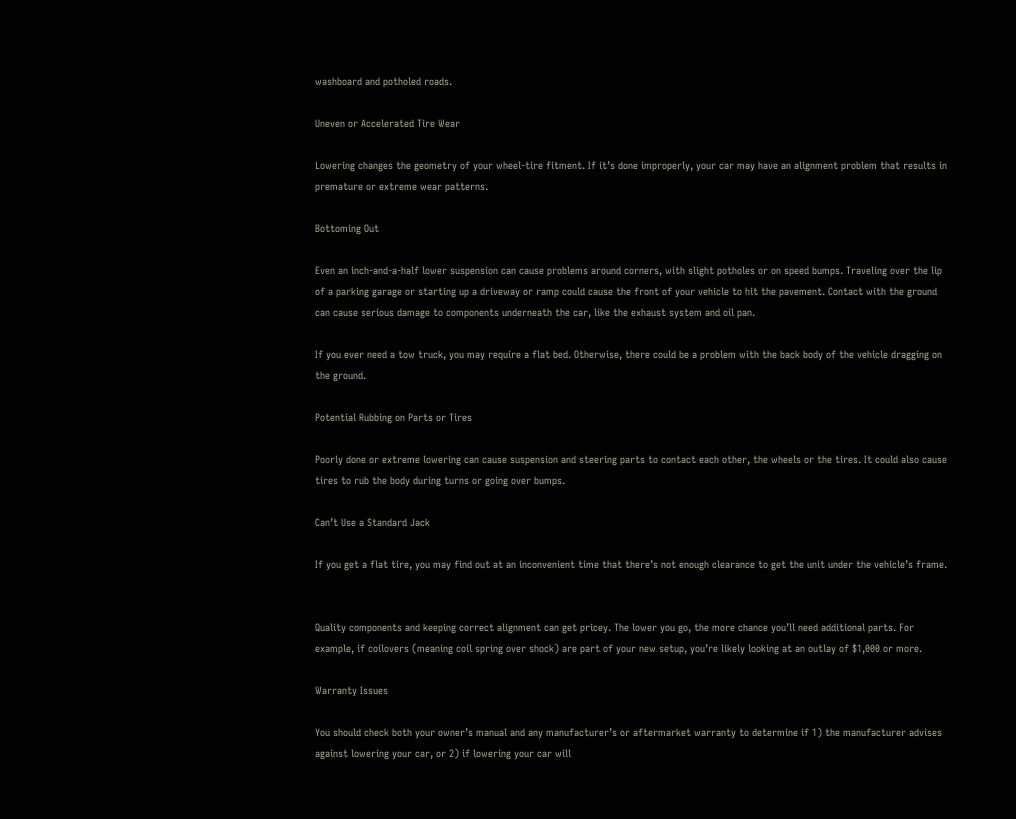washboard and potholed roads.

Uneven or Accelerated Tire Wear

Lowering changes the geometry of your wheel-tire fitment. If it’s done improperly, your car may have an alignment problem that results in premature or extreme wear patterns.

Bottoming Out

Even an inch-and-a-half lower suspension can cause problems around corners, with slight potholes or on speed bumps. Traveling over the lip of a parking garage or starting up a driveway or ramp could cause the front of your vehicle to hit the pavement. Contact with the ground can cause serious damage to components underneath the car, like the exhaust system and oil pan.

If you ever need a tow truck, you may require a flat bed. Otherwise, there could be a problem with the back body of the vehicle dragging on the ground.

Potential Rubbing on Parts or Tires

Poorly done or extreme lowering can cause suspension and steering parts to contact each other, the wheels or the tires. It could also cause tires to rub the body during turns or going over bumps.

Can’t Use a Standard Jack

If you get a flat tire, you may find out at an inconvenient time that there’s not enough clearance to get the unit under the vehicle’s frame.


Quality components and keeping correct alignment can get pricey. The lower you go, the more chance you’ll need additional parts. For example, if coilovers (meaning coil spring over shock) are part of your new setup, you’re likely looking at an outlay of $1,000 or more.

Warranty Issues

You should check both your owner’s manual and any manufacturer’s or aftermarket warranty to determine if 1) the manufacturer advises against lowering your car, or 2) if lowering your car will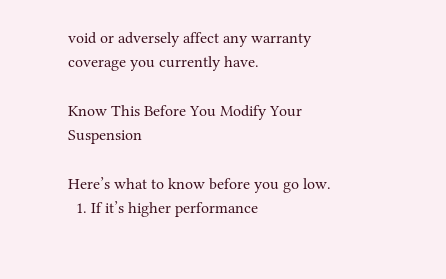void or adversely affect any warranty coverage you currently have.

Know This Before You Modify Your Suspension

Here’s what to know before you go low.
  1. If it’s higher performance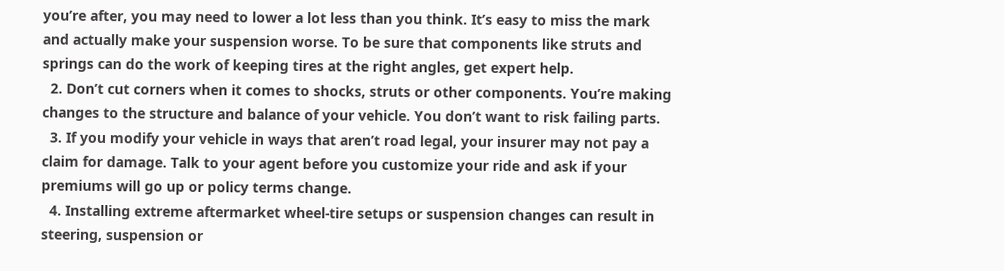you’re after, you may need to lower a lot less than you think. It’s easy to miss the mark and actually make your suspension worse. To be sure that components like struts and springs can do the work of keeping tires at the right angles, get expert help.
  2. Don’t cut corners when it comes to shocks, struts or other components. You’re making changes to the structure and balance of your vehicle. You don’t want to risk failing parts.
  3. If you modify your vehicle in ways that aren’t road legal, your insurer may not pay a claim for damage. Talk to your agent before you customize your ride and ask if your premiums will go up or policy terms change.
  4. Installing extreme aftermarket wheel-tire setups or suspension changes can result in steering, suspension or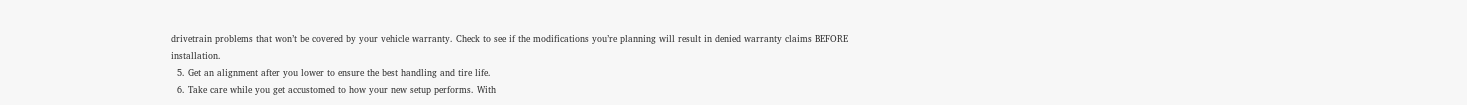drivetrain problems that won’t be covered by your vehicle warranty. Check to see if the modifications you’re planning will result in denied warranty claims BEFORE installation.
  5. Get an alignment after you lower to ensure the best handling and tire life.
  6. Take care while you get accustomed to how your new setup performs. With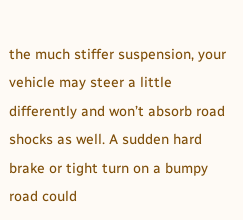the much stiffer suspension, your vehicle may steer a little differently and won’t absorb road shocks as well. A sudden hard brake or tight turn on a bumpy road could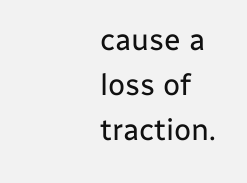cause a loss of traction.